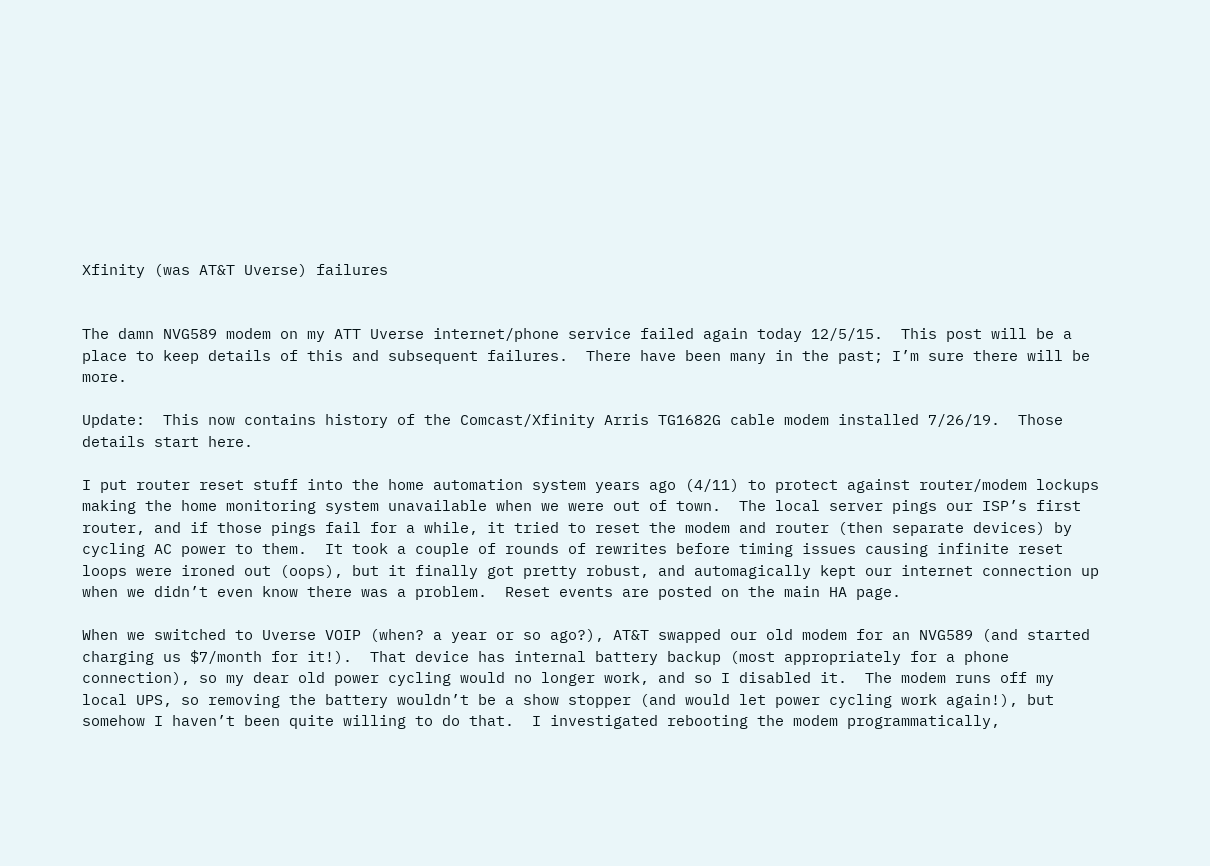Xfinity (was AT&T Uverse) failures


The damn NVG589 modem on my ATT Uverse internet/phone service failed again today 12/5/15.  This post will be a place to keep details of this and subsequent failures.  There have been many in the past; I’m sure there will be more.

Update:  This now contains history of the Comcast/Xfinity Arris TG1682G cable modem installed 7/26/19.  Those details start here.

I put router reset stuff into the home automation system years ago (4/11) to protect against router/modem lockups making the home monitoring system unavailable when we were out of town.  The local server pings our ISP’s first router, and if those pings fail for a while, it tried to reset the modem and router (then separate devices) by cycling AC power to them.  It took a couple of rounds of rewrites before timing issues causing infinite reset loops were ironed out (oops), but it finally got pretty robust, and automagically kept our internet connection up when we didn’t even know there was a problem.  Reset events are posted on the main HA page.

When we switched to Uverse VOIP (when? a year or so ago?), AT&T swapped our old modem for an NVG589 (and started charging us $7/month for it!).  That device has internal battery backup (most appropriately for a phone connection), so my dear old power cycling would no longer work, and so I disabled it.  The modem runs off my local UPS, so removing the battery wouldn’t be a show stopper (and would let power cycling work again!), but somehow I haven’t been quite willing to do that.  I investigated rebooting the modem programmatically,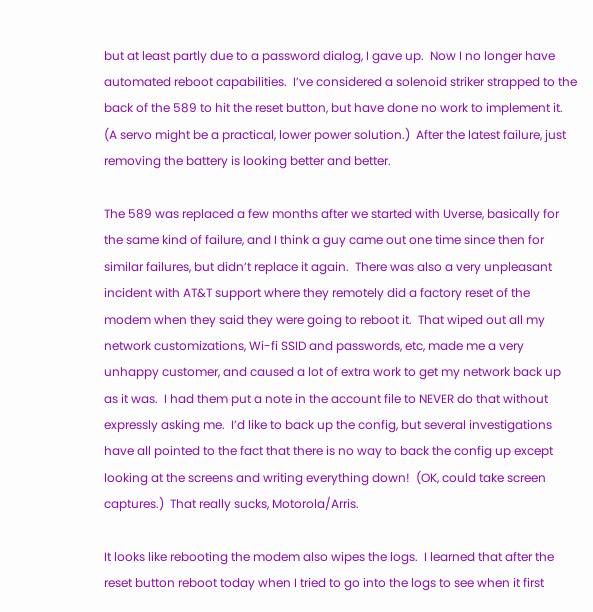but at least partly due to a password dialog, I gave up.  Now I no longer have automated reboot capabilities.  I’ve considered a solenoid striker strapped to the back of the 589 to hit the reset button, but have done no work to implement it.  (A servo might be a practical, lower power solution.)  After the latest failure, just removing the battery is looking better and better.

The 589 was replaced a few months after we started with Uverse, basically for the same kind of failure, and I think a guy came out one time since then for similar failures, but didn’t replace it again.  There was also a very unpleasant incident with AT&T support where they remotely did a factory reset of the modem when they said they were going to reboot it.  That wiped out all my network customizations, Wi-fi SSID and passwords, etc, made me a very unhappy customer, and caused a lot of extra work to get my network back up as it was.  I had them put a note in the account file to NEVER do that without expressly asking me.  I’d like to back up the config, but several investigations have all pointed to the fact that there is no way to back the config up except looking at the screens and writing everything down!  (OK, could take screen captures.)  That really sucks, Motorola/Arris.

It looks like rebooting the modem also wipes the logs.  I learned that after the reset button reboot today when I tried to go into the logs to see when it first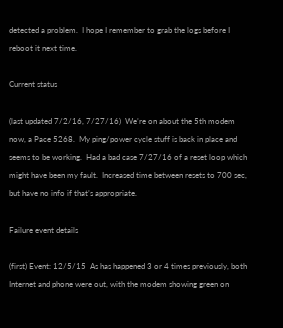detected a problem.  I hope I remember to grab the logs before I reboot it next time.

Current status

(last updated 7/2/16, 7/27/16)  We’re on about the 5th modem now, a Pace 5268.  My ping/power cycle stuff is back in place and seems to be working.  Had a bad case 7/27/16 of a reset loop which might have been my fault.  Increased time between resets to 700 sec, but have no info if that’s appropriate.

Failure event details

(first) Event: 12/5/15  As has happened 3 or 4 times previously, both Internet and phone were out, with the modem showing green on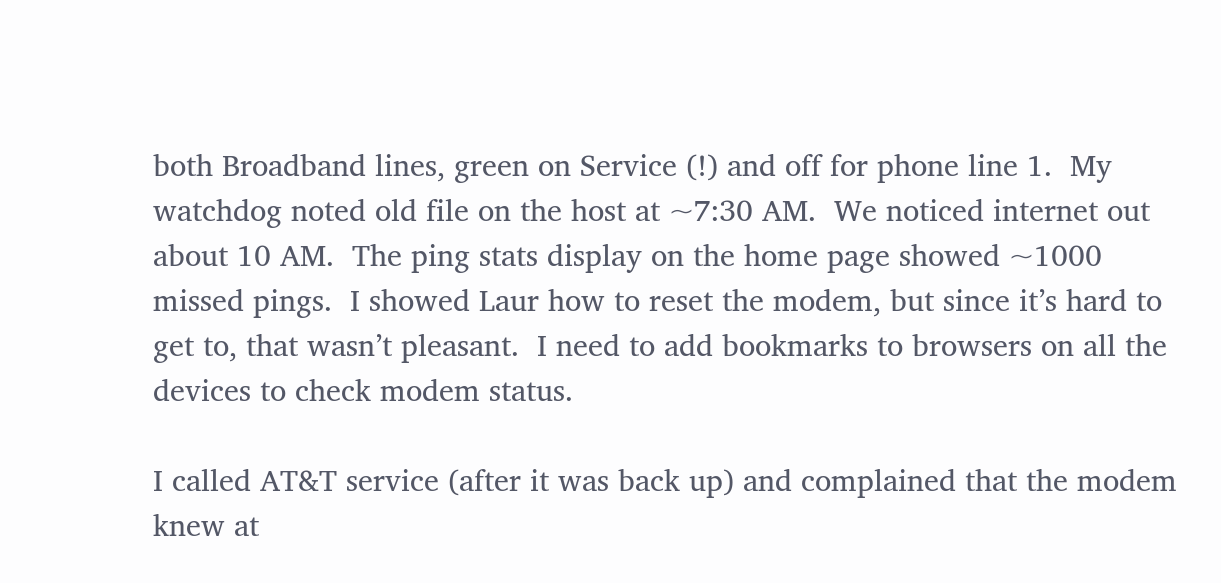both Broadband lines, green on Service (!) and off for phone line 1.  My watchdog noted old file on the host at ~7:30 AM.  We noticed internet out about 10 AM.  The ping stats display on the home page showed ~1000 missed pings.  I showed Laur how to reset the modem, but since it’s hard to get to, that wasn’t pleasant.  I need to add bookmarks to browsers on all the devices to check modem status.

I called AT&T service (after it was back up) and complained that the modem knew at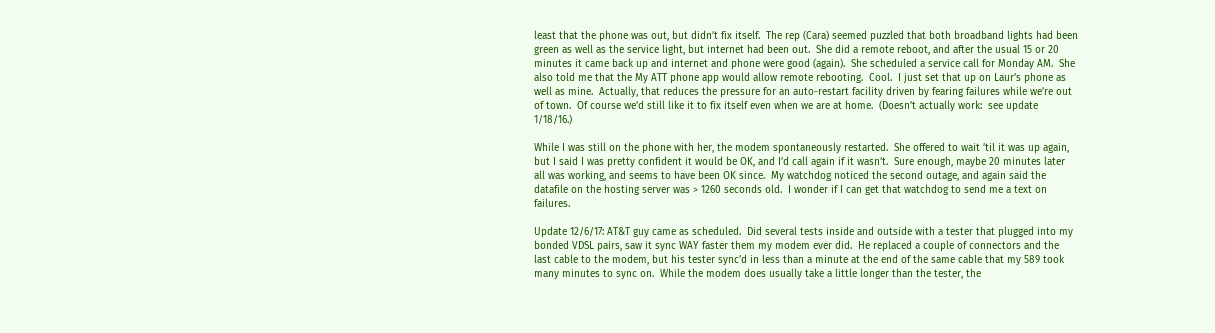least that the phone was out, but didn’t fix itself.  The rep (Cara) seemed puzzled that both broadband lights had been green as well as the service light, but internet had been out.  She did a remote reboot, and after the usual 15 or 20 minutes it came back up and internet and phone were good (again).  She scheduled a service call for Monday AM.  She also told me that the My ATT phone app would allow remote rebooting.  Cool.  I just set that up on Laur’s phone as well as mine.  Actually, that reduces the pressure for an auto-restart facility driven by fearing failures while we’re out of town.  Of course we’d still like it to fix itself even when we are at home.  (Doesn’t actually work:  see update 1/18/16.)

While I was still on the phone with her, the modem spontaneously restarted.  She offered to wait ’til it was up again, but I said I was pretty confident it would be OK, and I’d call again if it wasn’t.  Sure enough, maybe 20 minutes later all was working, and seems to have been OK since.  My watchdog noticed the second outage, and again said the datafile on the hosting server was > 1260 seconds old.  I wonder if I can get that watchdog to send me a text on failures.

Update 12/6/17: AT&T guy came as scheduled.  Did several tests inside and outside with a tester that plugged into my bonded VDSL pairs, saw it sync WAY faster them my modem ever did.  He replaced a couple of connectors and the last cable to the modem, but his tester sync’d in less than a minute at the end of the same cable that my 589 took many minutes to sync on.  While the modem does usually take a little longer than the tester, the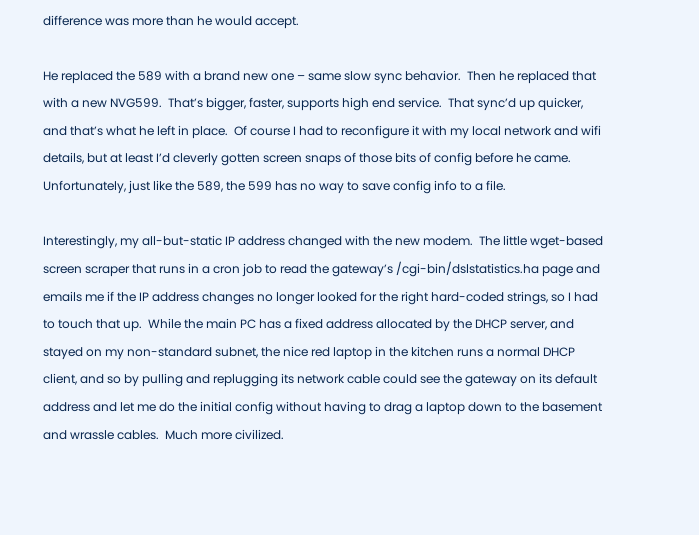difference was more than he would accept.

He replaced the 589 with a brand new one – same slow sync behavior.  Then he replaced that with a new NVG599.  That’s bigger, faster, supports high end service.  That sync’d up quicker, and that’s what he left in place.  Of course I had to reconfigure it with my local network and wifi details, but at least I’d cleverly gotten screen snaps of those bits of config before he came.   Unfortunately, just like the 589, the 599 has no way to save config info to a file.

Interestingly, my all-but-static IP address changed with the new modem.  The little wget-based screen scraper that runs in a cron job to read the gateway’s /cgi-bin/dslstatistics.ha page and emails me if the IP address changes no longer looked for the right hard-coded strings, so I had to touch that up.  While the main PC has a fixed address allocated by the DHCP server, and stayed on my non-standard subnet, the nice red laptop in the kitchen runs a normal DHCP client, and so by pulling and replugging its network cable could see the gateway on its default address and let me do the initial config without having to drag a laptop down to the basement and wrassle cables.  Much more civilized.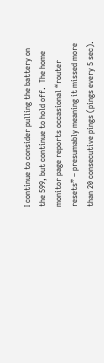I continue to consider pulling the battery on the 599, but continue to hold off.  The home monitor page reports occasional “router resets” – presumably meaning it missed more than 20 consecutive pings (pings every 5 sec).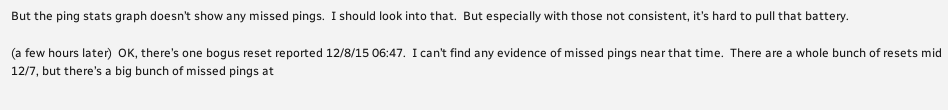But the ping stats graph doesn’t show any missed pings.  I should look into that.  But especially with those not consistent, it’s hard to pull that battery.

(a few hours later)  OK, there’s one bogus reset reported 12/8/15 06:47.  I can’t find any evidence of missed pings near that time.  There are a whole bunch of resets mid 12/7, but there’s a big bunch of missed pings at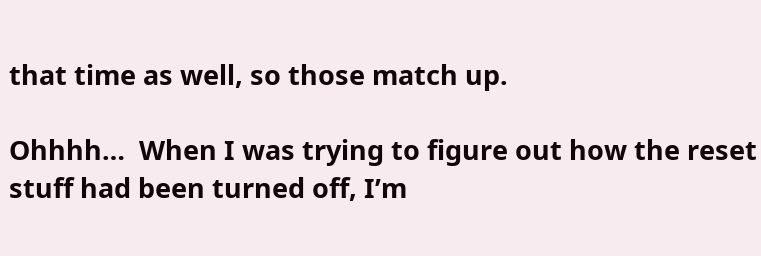that time as well, so those match up.

Ohhhh…  When I was trying to figure out how the reset stuff had been turned off, I’m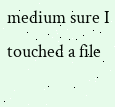medium sure I touched a file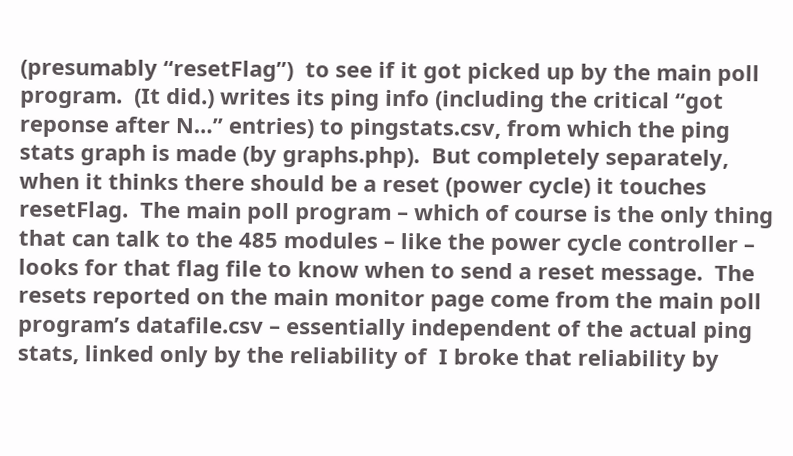(presumably “resetFlag”)  to see if it got picked up by the main poll program.  (It did.) writes its ping info (including the critical “got reponse after N…” entries) to pingstats.csv, from which the ping stats graph is made (by graphs.php).  But completely separately, when it thinks there should be a reset (power cycle) it touches resetFlag.  The main poll program – which of course is the only thing that can talk to the 485 modules – like the power cycle controller – looks for that flag file to know when to send a reset message.  The resets reported on the main monitor page come from the main poll program’s datafile.csv – essentially independent of the actual ping stats, linked only by the reliability of  I broke that reliability by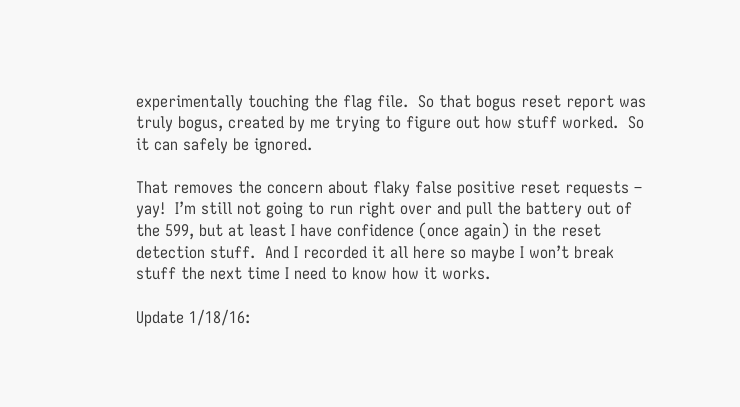experimentally touching the flag file.  So that bogus reset report was truly bogus, created by me trying to figure out how stuff worked.  So it can safely be ignored.

That removes the concern about flaky false positive reset requests – yay!  I’m still not going to run right over and pull the battery out of the 599, but at least I have confidence (once again) in the reset detection stuff.  And I recorded it all here so maybe I won’t break stuff the next time I need to know how it works.

Update 1/18/16: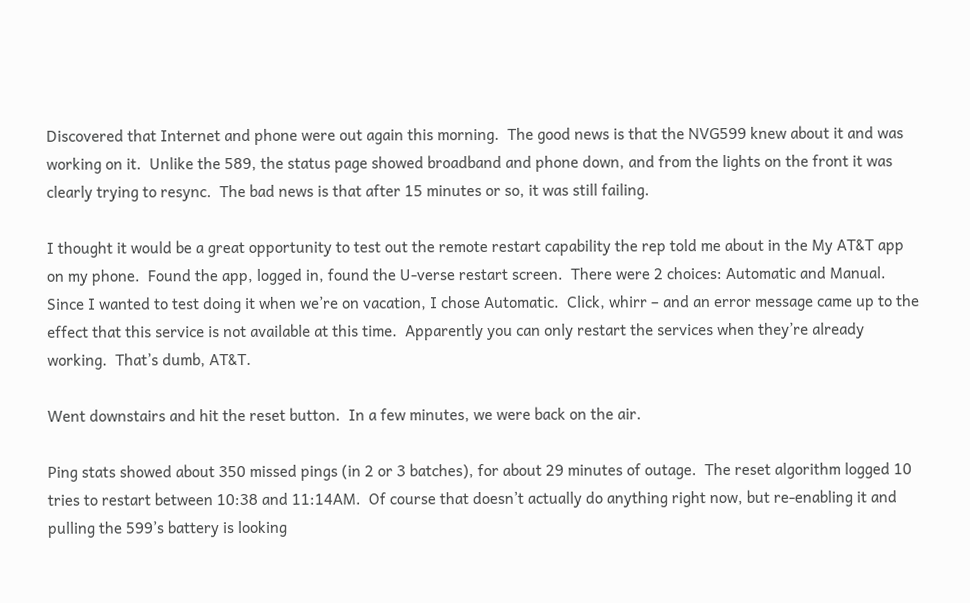Discovered that Internet and phone were out again this morning.  The good news is that the NVG599 knew about it and was working on it.  Unlike the 589, the status page showed broadband and phone down, and from the lights on the front it was clearly trying to resync.  The bad news is that after 15 minutes or so, it was still failing.

I thought it would be a great opportunity to test out the remote restart capability the rep told me about in the My AT&T app on my phone.  Found the app, logged in, found the U-verse restart screen.  There were 2 choices: Automatic and Manual.  Since I wanted to test doing it when we’re on vacation, I chose Automatic.  Click, whirr – and an error message came up to the effect that this service is not available at this time.  Apparently you can only restart the services when they’re already working.  That’s dumb, AT&T.

Went downstairs and hit the reset button.  In a few minutes, we were back on the air.

Ping stats showed about 350 missed pings (in 2 or 3 batches), for about 29 minutes of outage.  The reset algorithm logged 10 tries to restart between 10:38 and 11:14AM.  Of course that doesn’t actually do anything right now, but re-enabling it and pulling the 599’s battery is looking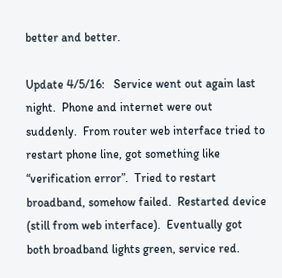better and better.

Update 4/5/16:   Service went out again last night.  Phone and internet were out suddenly.  From router web interface tried to restart phone line, got something like “verification error”.  Tried to restart broadband, somehow failed.  Restarted device (still from web interface).  Eventually got both broadband lights green, service red.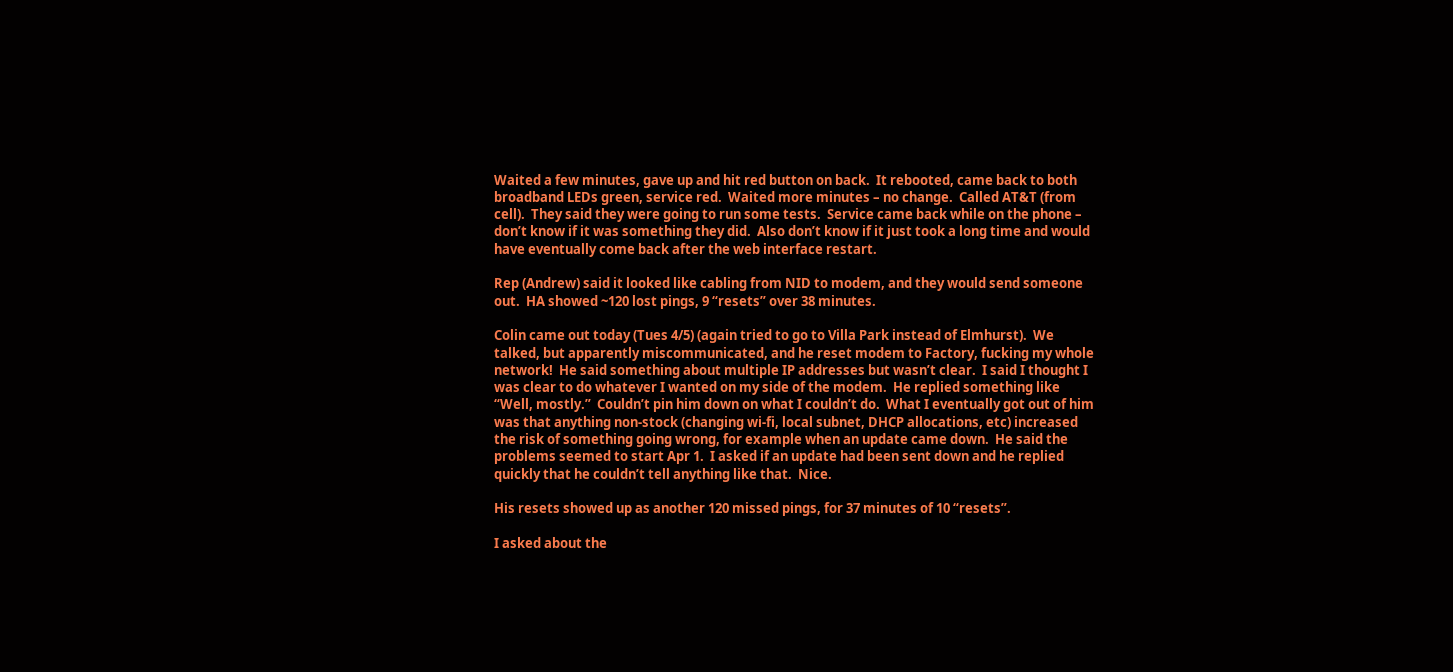Waited a few minutes, gave up and hit red button on back.  It rebooted, came back to both broadband LEDs green, service red.  Waited more minutes – no change.  Called AT&T (from cell).  They said they were going to run some tests.  Service came back while on the phone – don’t know if it was something they did.  Also don’t know if it just took a long time and would have eventually come back after the web interface restart.

Rep (Andrew) said it looked like cabling from NID to modem, and they would send someone out.  HA showed ~120 lost pings, 9 “resets” over 38 minutes.

Colin came out today (Tues 4/5) (again tried to go to Villa Park instead of Elmhurst).  We talked, but apparently miscommunicated, and he reset modem to Factory, fucking my whole network!  He said something about multiple IP addresses but wasn’t clear.  I said I thought I was clear to do whatever I wanted on my side of the modem.  He replied something like “Well, mostly.”  Couldn’t pin him down on what I couldn’t do.  What I eventually got out of him was that anything non-stock (changing wi-fi, local subnet, DHCP allocations, etc) increased the risk of something going wrong, for example when an update came down.  He said the problems seemed to start Apr 1.  I asked if an update had been sent down and he replied quickly that he couldn’t tell anything like that.  Nice.

His resets showed up as another 120 missed pings, for 37 minutes of 10 “resets”.

I asked about the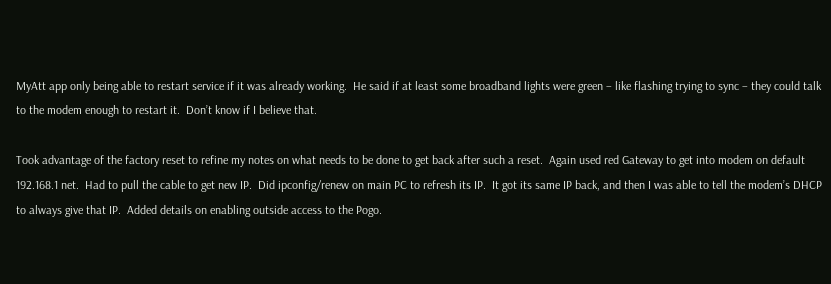MyAtt app only being able to restart service if it was already working.  He said if at least some broadband lights were green – like flashing trying to sync – they could talk to the modem enough to restart it.  Don’t know if I believe that.

Took advantage of the factory reset to refine my notes on what needs to be done to get back after such a reset.  Again used red Gateway to get into modem on default 192.168.1 net.  Had to pull the cable to get new IP.  Did ipconfig/renew on main PC to refresh its IP.  It got its same IP back, and then I was able to tell the modem’s DHCP to always give that IP.  Added details on enabling outside access to the Pogo.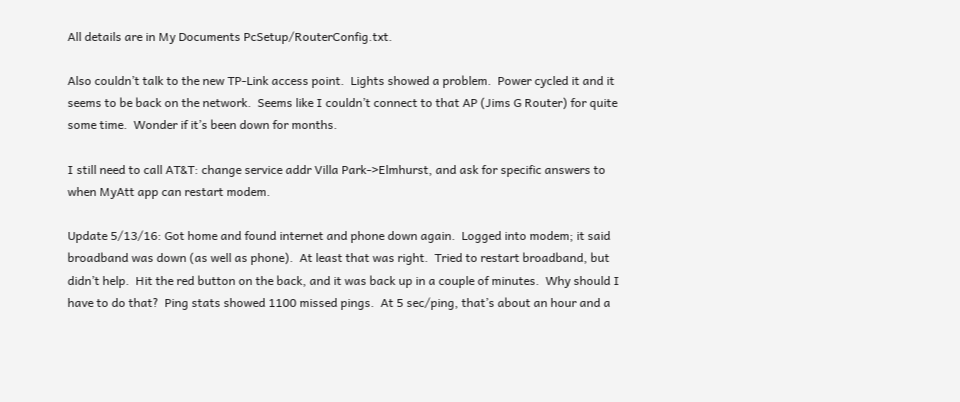All details are in My Documents PcSetup/RouterConfig.txt.

Also couldn’t talk to the new TP-Link access point.  Lights showed a problem.  Power cycled it and it seems to be back on the network.  Seems like I couldn’t connect to that AP (Jims G Router) for quite some time.  Wonder if it’s been down for months.

I still need to call AT&T: change service addr Villa Park->Elmhurst, and ask for specific answers to when MyAtt app can restart modem.

Update 5/13/16: Got home and found internet and phone down again.  Logged into modem; it said broadband was down (as well as phone).  At least that was right.  Tried to restart broadband, but didn’t help.  Hit the red button on the back, and it was back up in a couple of minutes.  Why should I have to do that?  Ping stats showed 1100 missed pings.  At 5 sec/ping, that’s about an hour and a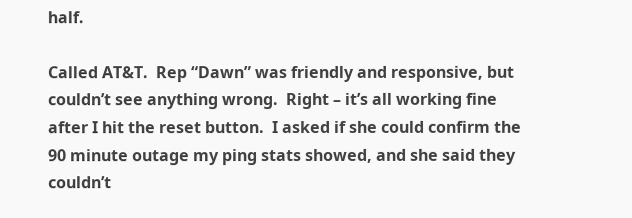half.

Called AT&T.  Rep “Dawn” was friendly and responsive, but couldn’t see anything wrong.  Right – it’s all working fine after I hit the reset button.  I asked if she could confirm the 90 minute outage my ping stats showed, and she said they couldn’t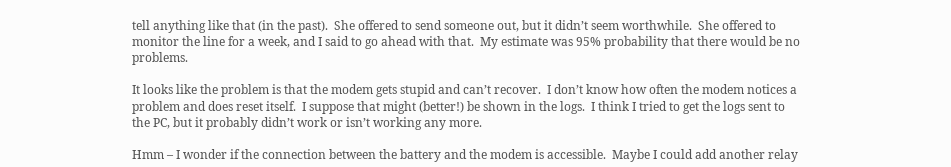tell anything like that (in the past).  She offered to send someone out, but it didn’t seem worthwhile.  She offered to monitor the line for a week, and I said to go ahead with that.  My estimate was 95% probability that there would be no problems.

It looks like the problem is that the modem gets stupid and can’t recover.  I don’t know how often the modem notices a problem and does reset itself.  I suppose that might (better!) be shown in the logs.  I think I tried to get the logs sent to the PC, but it probably didn’t work or isn’t working any more.

Hmm – I wonder if the connection between the battery and the modem is accessible.  Maybe I could add another relay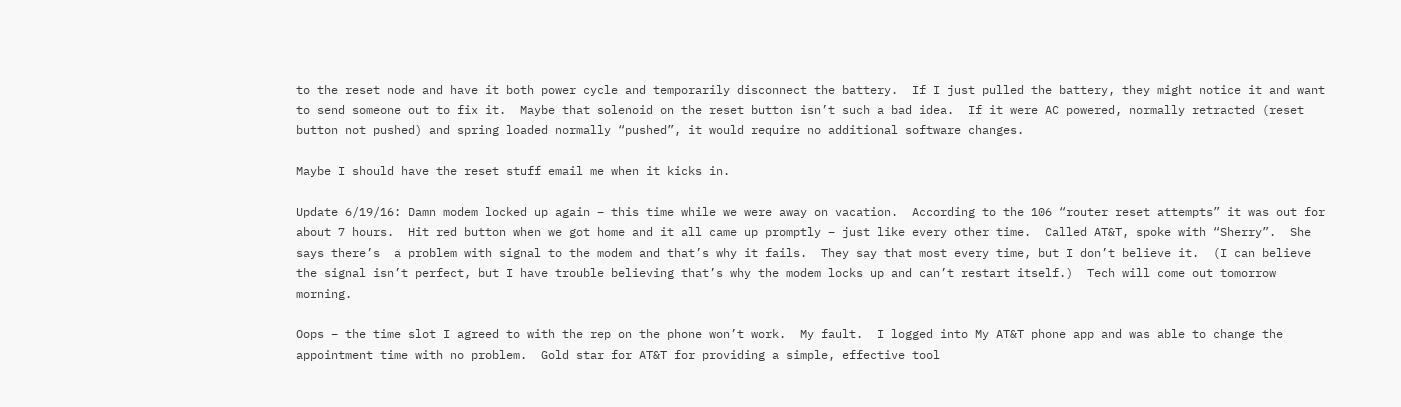to the reset node and have it both power cycle and temporarily disconnect the battery.  If I just pulled the battery, they might notice it and want to send someone out to fix it.  Maybe that solenoid on the reset button isn’t such a bad idea.  If it were AC powered, normally retracted (reset button not pushed) and spring loaded normally “pushed”, it would require no additional software changes.

Maybe I should have the reset stuff email me when it kicks in.

Update 6/19/16: Damn modem locked up again – this time while we were away on vacation.  According to the 106 “router reset attempts” it was out for about 7 hours.  Hit red button when we got home and it all came up promptly – just like every other time.  Called AT&T, spoke with “Sherry”.  She says there’s  a problem with signal to the modem and that’s why it fails.  They say that most every time, but I don’t believe it.  (I can believe the signal isn’t perfect, but I have trouble believing that’s why the modem locks up and can’t restart itself.)  Tech will come out tomorrow morning.

Oops – the time slot I agreed to with the rep on the phone won’t work.  My fault.  I logged into My AT&T phone app and was able to change the appointment time with no problem.  Gold star for AT&T for providing a simple, effective tool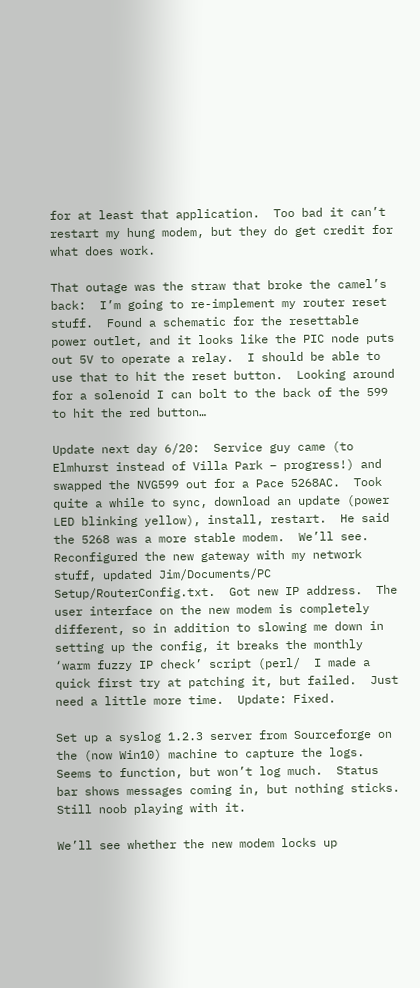for at least that application.  Too bad it can’t restart my hung modem, but they do get credit for what does work.

That outage was the straw that broke the camel’s back:  I’m going to re-implement my router reset stuff.  Found a schematic for the resettable power outlet, and it looks like the PIC node puts out 5V to operate a relay.  I should be able to use that to hit the reset button.  Looking around for a solenoid I can bolt to the back of the 599 to hit the red button…

Update next day 6/20:  Service guy came (to Elmhurst instead of Villa Park – progress!) and swapped the NVG599 out for a Pace 5268AC.  Took quite a while to sync, download an update (power LED blinking yellow), install, restart.  He said the 5268 was a more stable modem.  We’ll see.  Reconfigured the new gateway with my network stuff, updated Jim/Documents/PC Setup/RouterConfig.txt.  Got new IP address.  The user interface on the new modem is completely different, so in addition to slowing me down in setting up the config, it breaks the monthly ‘warm fuzzy IP check’ script (perl/  I made a quick first try at patching it, but failed.  Just need a little more time.  Update: Fixed.

Set up a syslog 1.2.3 server from Sourceforge on the (now Win10) machine to capture the logs.  Seems to function, but won’t log much.  Status bar shows messages coming in, but nothing sticks.  Still noob playing with it.

We’ll see whether the new modem locks up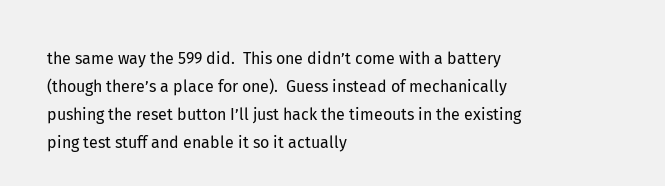the same way the 599 did.  This one didn’t come with a battery (though there’s a place for one).  Guess instead of mechanically pushing the reset button I’ll just hack the timeouts in the existing ping test stuff and enable it so it actually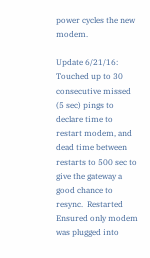power cycles the new modem.

Update 6/21/16:  Touched up to 30 consecutive missed (5 sec) pings to declare time to restart modem, and dead time between restarts to 500 sec to give the gateway a good chance to resync.  Restarted  Ensured only modem was plugged into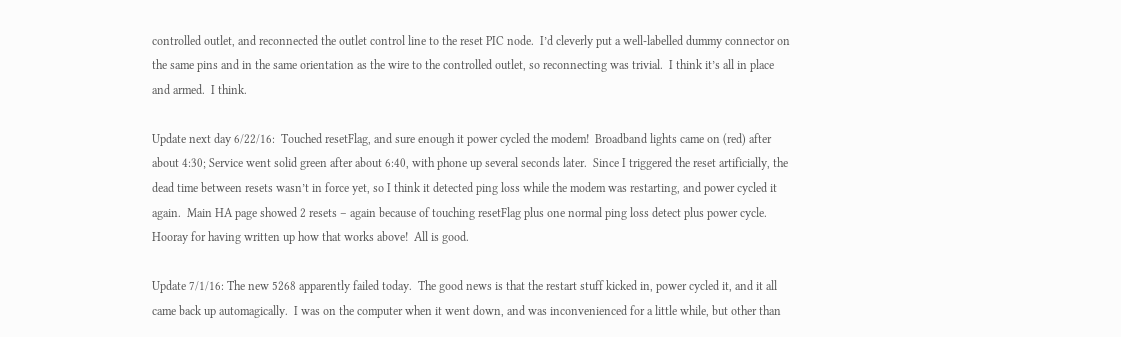controlled outlet, and reconnected the outlet control line to the reset PIC node.  I’d cleverly put a well-labelled dummy connector on the same pins and in the same orientation as the wire to the controlled outlet, so reconnecting was trivial.  I think it’s all in place and armed.  I think.

Update next day 6/22/16:  Touched resetFlag, and sure enough it power cycled the modem!  Broadband lights came on (red) after about 4:30; Service went solid green after about 6:40, with phone up several seconds later.  Since I triggered the reset artificially, the dead time between resets wasn’t in force yet, so I think it detected ping loss while the modem was restarting, and power cycled it again.  Main HA page showed 2 resets – again because of touching resetFlag plus one normal ping loss detect plus power cycle.  Hooray for having written up how that works above!  All is good.

Update 7/1/16: The new 5268 apparently failed today.  The good news is that the restart stuff kicked in, power cycled it, and it all came back up automagically.  I was on the computer when it went down, and was inconvenienced for a little while, but other than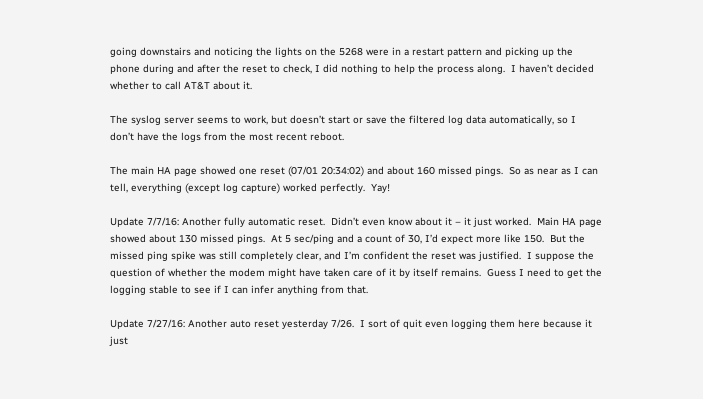going downstairs and noticing the lights on the 5268 were in a restart pattern and picking up the phone during and after the reset to check, I did nothing to help the process along.  I haven’t decided whether to call AT&T about it.

The syslog server seems to work, but doesn’t start or save the filtered log data automatically, so I don’t have the logs from the most recent reboot.

The main HA page showed one reset (07/01 20:34:02) and about 160 missed pings.  So as near as I can tell, everything (except log capture) worked perfectly.  Yay!

Update 7/7/16: Another fully automatic reset.  Didn’t even know about it – it just worked.  Main HA page showed about 130 missed pings.  At 5 sec/ping and a count of 30, I’d expect more like 150.  But the missed ping spike was still completely clear, and I’m confident the reset was justified.  I suppose the question of whether the modem might have taken care of it by itself remains.  Guess I need to get the logging stable to see if I can infer anything from that.

Update 7/27/16: Another auto reset yesterday 7/26.  I sort of quit even logging them here because it just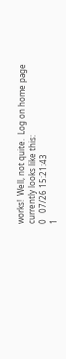works!  Well, not quite.  Log on home page currently looks like this:
0   07/26 15:21:43
1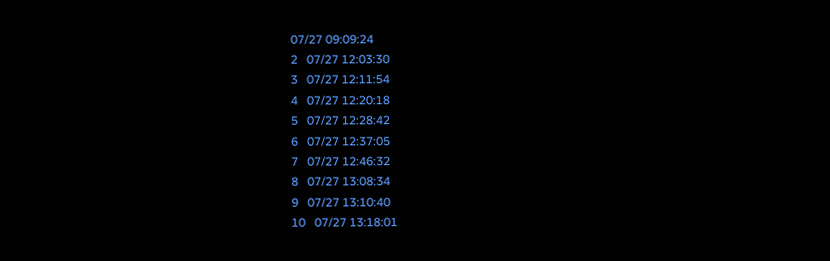07/27 09:09:24
2   07/27 12:03:30
3   07/27 12:11:54
4   07/27 12:20:18
5   07/27 12:28:42
6   07/27 12:37:05
7   07/27 12:46:32
8   07/27 13:08:34
9   07/27 13:10:40
10   07/27 13:18:01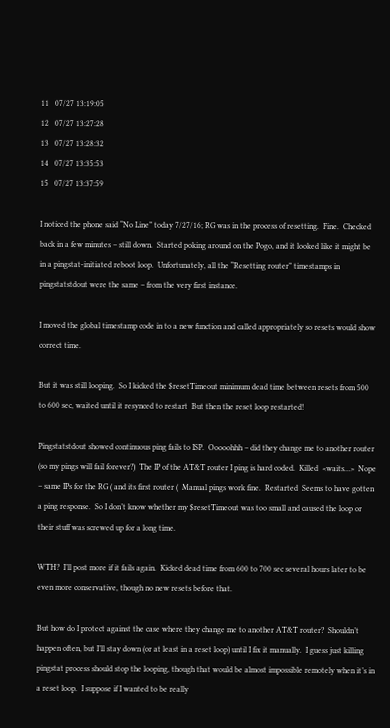11   07/27 13:19:05
12   07/27 13:27:28
13   07/27 13:28:32
14   07/27 13:35:53
15   07/27 13:37:59

I noticed the phone said “No Line” today 7/27/16; RG was in the process of resetting.  Fine.  Checked back in a few minutes – still down.  Started poking around on the Pogo, and it looked like it might be in a pingstat-initiated reboot loop.  Unfortunately, all the “Resetting router” timestamps in pingstatstdout were the same – from the very first instance.

I moved the global timestamp code in to a new function and called appropriately so resets would show correct time.

But it was still looping.  So I kicked the $resetTimeout minimum dead time between resets from 500 to 600 sec, waited until it resynced to restart  But then the reset loop restarted!

Pingstatstdout showed continuous ping fails to ISP.  Ooooohhh – did they change me to another router (so my pings will fail forever?)  The IP of the AT&T router I ping is hard coded.  Killed  <waits…>  Nope – same IPs for the RG ( and its first router (  Manual pings work fine.  Restarted  Seems to have gotten a ping response.  So I don’t know whether my $resetTimeout was too small and caused the loop or their stuff was screwed up for a long time.

WTH?  I’ll post more if it fails again.  Kicked dead time from 600 to 700 sec several hours later to be even more conservative, though no new resets before that.

But how do I protect against the case where they change me to another AT&T router?  Shouldn’t happen often, but I’ll stay down (or at least in a reset loop) until I fix it manually.  I guess just killing pingstat process should stop the looping, though that would be almost impossible remotely when it’s in a reset loop.  I suppose if I wanted to be really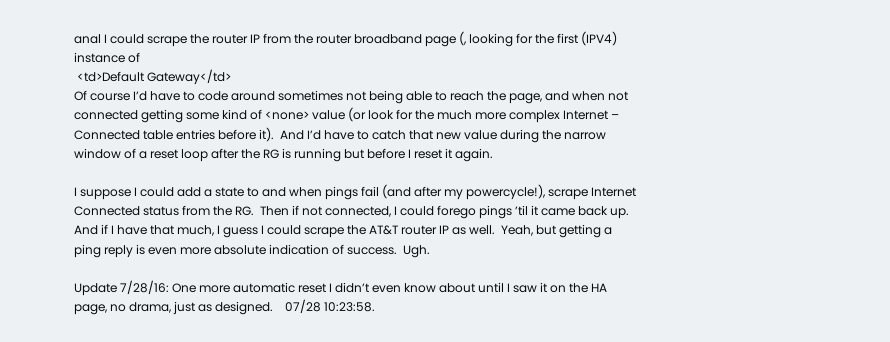anal I could scrape the router IP from the router broadband page (, looking for the first (IPV4) instance of
 <td>Default Gateway</td>
Of course I’d have to code around sometimes not being able to reach the page, and when not connected getting some kind of <none> value (or look for the much more complex Internet – Connected table entries before it).  And I’d have to catch that new value during the narrow window of a reset loop after the RG is running but before I reset it again.

I suppose I could add a state to and when pings fail (and after my powercycle!), scrape Internet Connected status from the RG.  Then if not connected, I could forego pings ’til it came back up.  And if I have that much, I guess I could scrape the AT&T router IP as well.  Yeah, but getting a ping reply is even more absolute indication of success.  Ugh.

Update 7/28/16: One more automatic reset I didn’t even know about until I saw it on the HA page, no drama, just as designed.    07/28 10:23:58.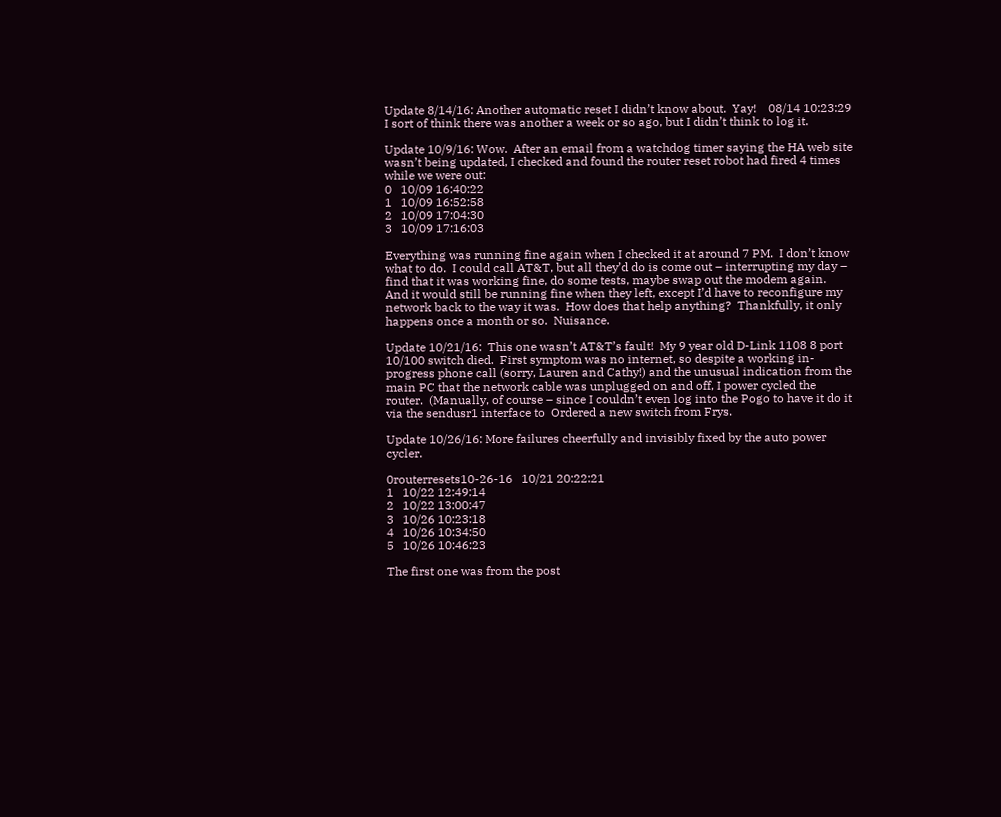Update 8/14/16: Another automatic reset I didn’t know about.  Yay!    08/14 10:23:29  I sort of think there was another a week or so ago, but I didn’t think to log it.

Update 10/9/16: Wow.  After an email from a watchdog timer saying the HA web site wasn’t being updated, I checked and found the router reset robot had fired 4 times while we were out:
0   10/09 16:40:22
1   10/09 16:52:58
2   10/09 17:04:30
3   10/09 17:16:03

Everything was running fine again when I checked it at around 7 PM.  I don’t know what to do.  I could call AT&T, but all they’d do is come out – interrupting my day – find that it was working fine, do some tests, maybe swap out the modem again.  And it would still be running fine when they left, except I’d have to reconfigure my network back to the way it was.  How does that help anything?  Thankfully, it only happens once a month or so.  Nuisance.

Update 10/21/16:  This one wasn’t AT&T’s fault!  My 9 year old D-Link 1108 8 port 10/100 switch died.  First symptom was no internet, so despite a working in-progress phone call (sorry, Lauren and Cathy!) and the unusual indication from the main PC that the network cable was unplugged on and off, I power cycled the router.  (Manually, of course – since I couldn’t even log into the Pogo to have it do it via the sendusr1 interface to  Ordered a new switch from Frys.

Update 10/26/16: More failures cheerfully and invisibly fixed by the auto power cycler.

0routerresets10-26-16   10/21 20:22:21
1   10/22 12:49:14
2   10/22 13:00:47
3   10/26 10:23:18
4   10/26 10:34:50
5   10/26 10:46:23

The first one was from the post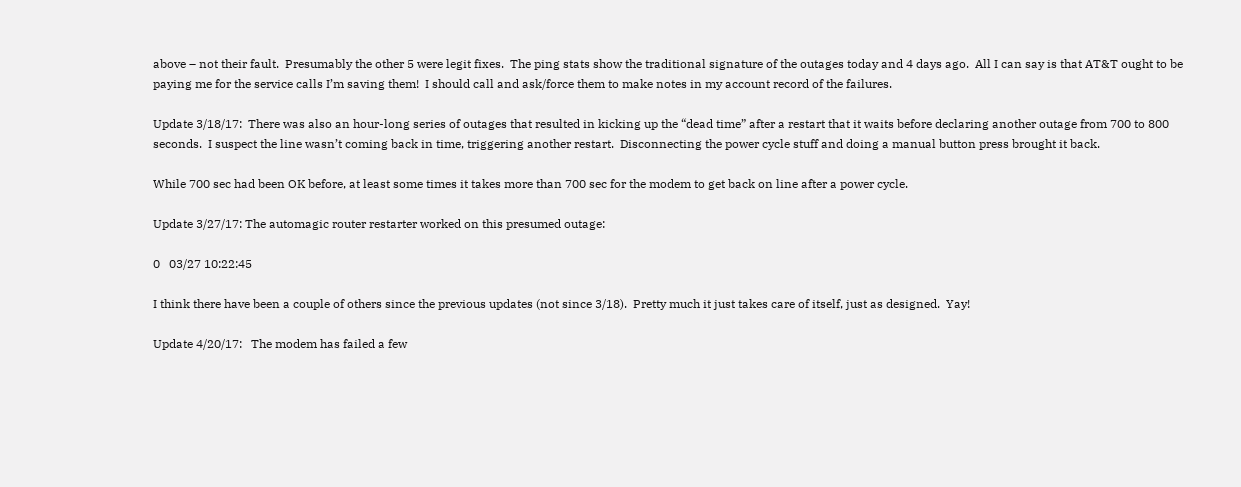above – not their fault.  Presumably the other 5 were legit fixes.  The ping stats show the traditional signature of the outages today and 4 days ago.  All I can say is that AT&T ought to be paying me for the service calls I’m saving them!  I should call and ask/force them to make notes in my account record of the failures.

Update 3/18/17:  There was also an hour-long series of outages that resulted in kicking up the “dead time” after a restart that it waits before declaring another outage from 700 to 800 seconds.  I suspect the line wasn’t coming back in time, triggering another restart.  Disconnecting the power cycle stuff and doing a manual button press brought it back.

While 700 sec had been OK before, at least some times it takes more than 700 sec for the modem to get back on line after a power cycle.

Update 3/27/17: The automagic router restarter worked on this presumed outage:

0   03/27 10:22:45

I think there have been a couple of others since the previous updates (not since 3/18).  Pretty much it just takes care of itself, just as designed.  Yay!

Update 4/20/17:   The modem has failed a few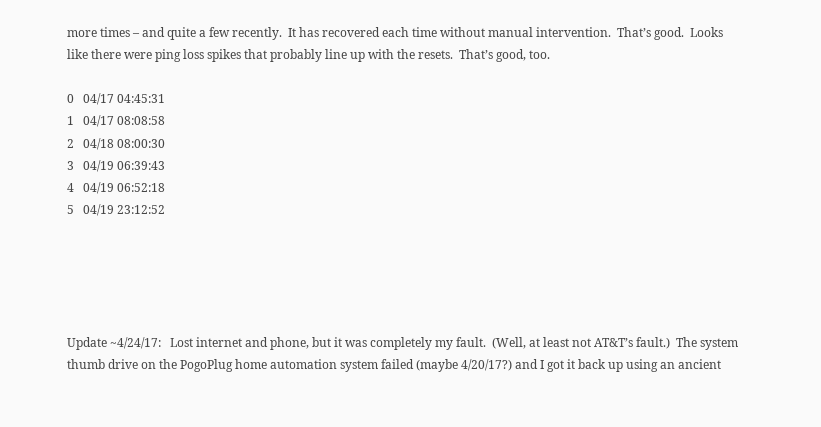more times – and quite a few recently.  It has recovered each time without manual intervention.  That’s good.  Looks like there were ping loss spikes that probably line up with the resets.  That’s good, too.

0   04/17 04:45:31
1   04/17 08:08:58
2   04/18 08:00:30
3   04/19 06:39:43
4   04/19 06:52:18
5   04/19 23:12:52





Update ~4/24/17:   Lost internet and phone, but it was completely my fault.  (Well, at least not AT&T’s fault.)  The system thumb drive on the PogoPlug home automation system failed (maybe 4/20/17?) and I got it back up using an ancient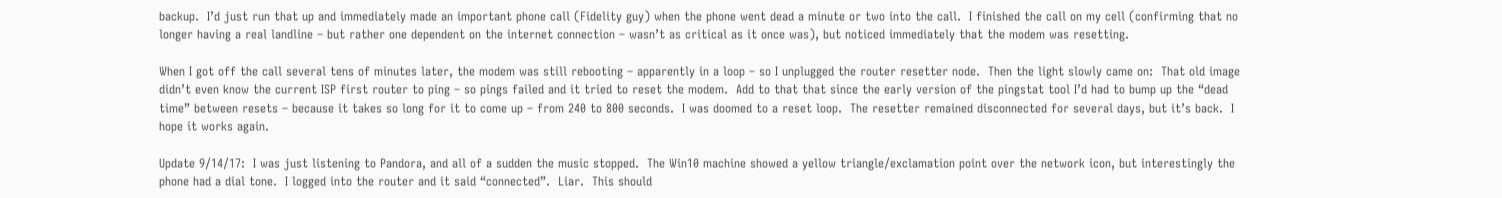backup.  I’d just run that up and immediately made an important phone call (Fidelity guy) when the phone went dead a minute or two into the call.  I finished the call on my cell (confirming that no longer having a real landline – but rather one dependent on the internet connection – wasn’t as critical as it once was), but noticed immediately that the modem was resetting.

When I got off the call several tens of minutes later, the modem was still rebooting – apparently in a loop – so I unplugged the router resetter node.  Then the light slowly came on:  That old image didn’t even know the current ISP first router to ping – so pings failed and it tried to reset the modem.  Add to that that since the early version of the pingstat tool I’d had to bump up the “dead time” between resets – because it takes so long for it to come up – from 240 to 800 seconds.  I was doomed to a reset loop.  The resetter remained disconnected for several days, but it’s back.  I hope it works again.

Update 9/14/17:  I was just listening to Pandora, and all of a sudden the music stopped.  The Win10 machine showed a yellow triangle/exclamation point over the network icon, but interestingly the phone had a dial tone.  I logged into the router and it said “connected”.  Liar.  This should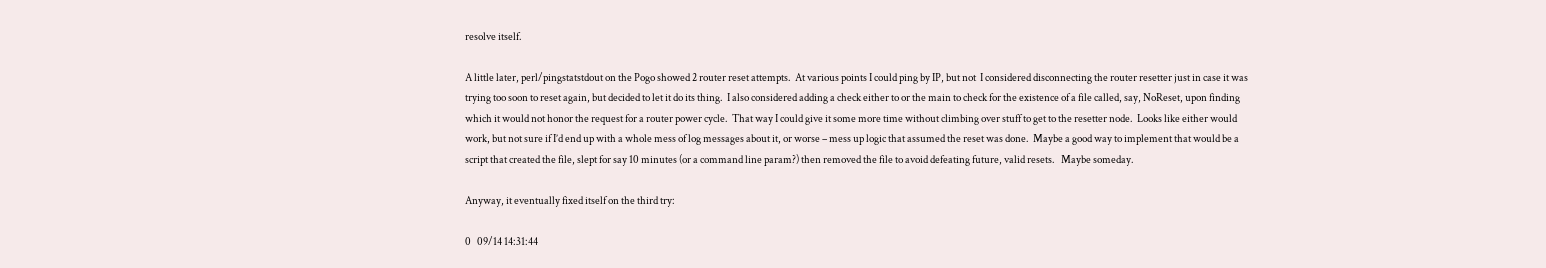resolve itself.

A little later, perl/pingstatstdout on the Pogo showed 2 router reset attempts.  At various points I could ping by IP, but not  I considered disconnecting the router resetter just in case it was trying too soon to reset again, but decided to let it do its thing.  I also considered adding a check either to or the main to check for the existence of a file called, say, NoReset, upon finding which it would not honor the request for a router power cycle.  That way I could give it some more time without climbing over stuff to get to the resetter node.  Looks like either would work, but not sure if I’d end up with a whole mess of log messages about it, or worse – mess up logic that assumed the reset was done.  Maybe a good way to implement that would be a script that created the file, slept for say 10 minutes (or a command line param?) then removed the file to avoid defeating future, valid resets.   Maybe someday.

Anyway, it eventually fixed itself on the third try:

0   09/14 14:31:44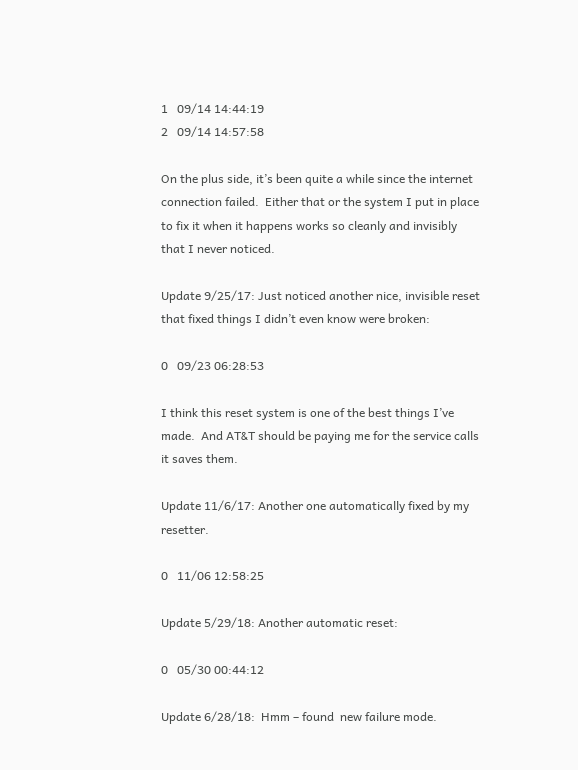1   09/14 14:44:19
2   09/14 14:57:58

On the plus side, it’s been quite a while since the internet connection failed.  Either that or the system I put in place to fix it when it happens works so cleanly and invisibly that I never noticed.

Update 9/25/17: Just noticed another nice, invisible reset that fixed things I didn’t even know were broken:

0   09/23 06:28:53

I think this reset system is one of the best things I’ve made.  And AT&T should be paying me for the service calls it saves them.

Update 11/6/17: Another one automatically fixed by my resetter.

0   11/06 12:58:25

Update 5/29/18: Another automatic reset:

0   05/30 00:44:12

Update 6/28/18:  Hmm – found  new failure mode.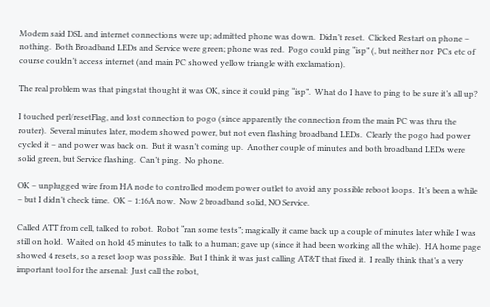Modem said DSL and internet connections were up; admitted phone was down.  Didn’t reset.  Clicked Restart on phone – nothing.  Both Broadband LEDs and Service were green; phone was red.  Pogo could ping “isp” (, but neither nor  PCs etc of course couldn’t access internet (and main PC showed yellow triangle with exclamation).

The real problem was that pingstat thought it was OK, since it could ping “isp”.  What do I have to ping to be sure it’s all up?

I touched perl/resetFlag, and lost connection to pogo (since apparently the connection from the main PC was thru the router).  Several minutes later, modem showed power, but not even flashing broadband LEDs.  Clearly the pogo had power cycled it – and power was back on.  But it wasn’t coming up.  Another couple of minutes and both broadband LEDs were solid green, but Service flashing.  Can’t ping.  No phone.

OK – unplugged wire from HA node to controlled modem power outlet to avoid any possible reboot loops.  It’s been a while – but I didn’t check time.  OK – 1:16A now.  Now 2 broadband solid, NO Service.

Called ATT from cell, talked to robot.  Robot “ran some tests”; magically it came back up a couple of minutes later while I was still on hold.  Waited on hold 45 minutes to talk to a human; gave up (since it had been working all the while).  HA home page showed 4 resets, so a reset loop was possible.  But I think it was just calling AT&T that fixed it.  I really think that’s a very important tool for the arsenal:  Just call the robot,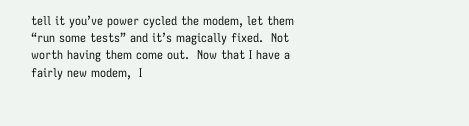tell it you’ve power cycled the modem, let them “run some tests” and it’s magically fixed.  Not worth having them come out.  Now that I have a fairly new modem,  I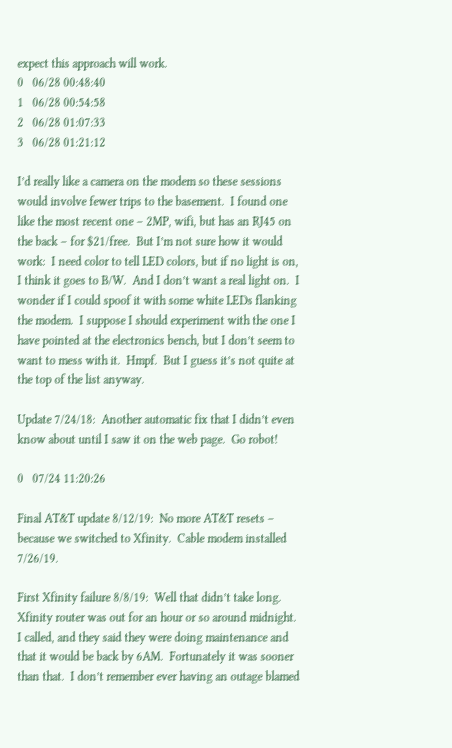expect this approach will work.
0   06/28 00:48:40
1   06/28 00:54:58
2   06/28 01:07:33
3   06/28 01:21:12

I’d really like a camera on the modem so these sessions would involve fewer trips to the basement.  I found one like the most recent one – 2MP, wifi, but has an RJ45 on the back – for $21/free.  But I’m not sure how it would work:  I need color to tell LED colors, but if no light is on, I think it goes to B/W.  And I don’t want a real light on.  I wonder if I could spoof it with some white LEDs flanking the modem.  I suppose I should experiment with the one I have pointed at the electronics bench, but I don’t seem to want to mess with it.  Hmpf.  But I guess it’s not quite at the top of the list anyway.

Update 7/24/18:  Another automatic fix that I didn’t even know about until I saw it on the web page.  Go robot!

0   07/24 11:20:26

Final AT&T update 8/12/19:  No more AT&T resets – because we switched to Xfinity.  Cable modem installed 7/26/19.

First Xfinity failure 8/8/19:  Well that didn’t take long.  Xfinity router was out for an hour or so around midnight.  I called, and they said they were doing maintenance and that it would be back by 6AM.  Fortunately it was sooner than that.  I don’t remember ever having an outage blamed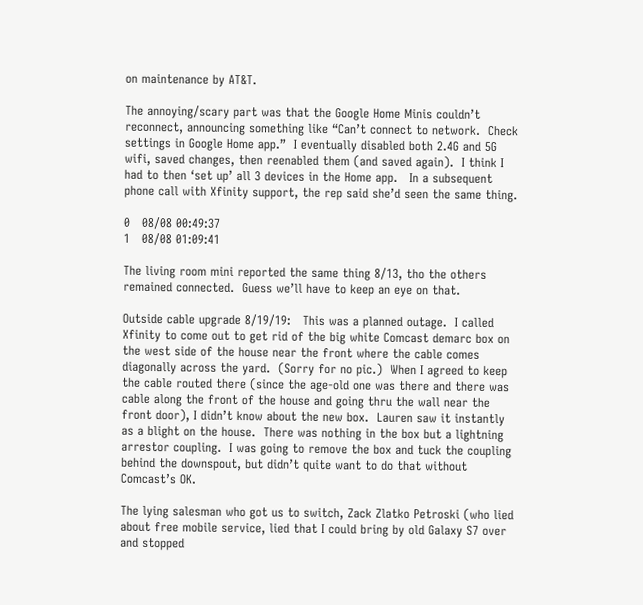on maintenance by AT&T.

The annoying/scary part was that the Google Home Minis couldn’t reconnect, announcing something like “Can’t connect to network.  Check settings in Google Home app.”  I eventually disabled both 2.4G and 5G wifi, saved changes, then reenabled them (and saved again).  I think I had to then ‘set up’ all 3 devices in the Home app.   In a subsequent phone call with Xfinity support, the rep said she’d seen the same thing.

0   08/08 00:49:37
1   08/08 01:09:41

The living room mini reported the same thing 8/13, tho the others remained connected.  Guess we’ll have to keep an eye on that.

Outside cable upgrade 8/19/19:   This was a planned outage.  I called Xfinity to come out to get rid of the big white Comcast demarc box on the west side of the house near the front where the cable comes diagonally across the yard.  (Sorry for no pic.)  When I agreed to keep the cable routed there (since the age-old one was there and there was cable along the front of the house and going thru the wall near the front door), I didn’t know about the new box.  Lauren saw it instantly as a blight on the house.  There was nothing in the box but a lightning arrestor coupling.  I was going to remove the box and tuck the coupling behind the downspout, but didn’t quite want to do that without Comcast’s OK.

The lying salesman who got us to switch, Zack Zlatko Petroski (who lied about free mobile service, lied that I could bring by old Galaxy S7 over and stopped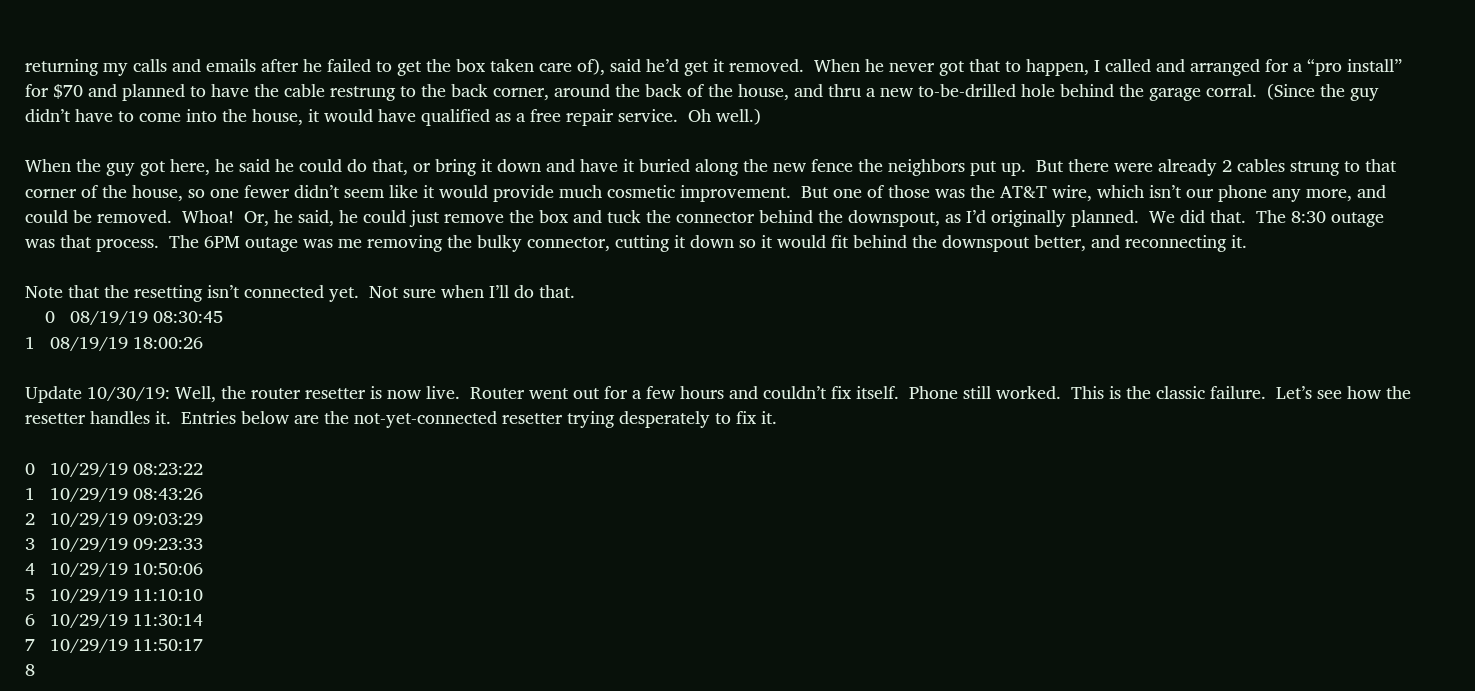returning my calls and emails after he failed to get the box taken care of), said he’d get it removed.  When he never got that to happen, I called and arranged for a “pro install” for $70 and planned to have the cable restrung to the back corner, around the back of the house, and thru a new to-be-drilled hole behind the garage corral.  (Since the guy didn’t have to come into the house, it would have qualified as a free repair service.  Oh well.)

When the guy got here, he said he could do that, or bring it down and have it buried along the new fence the neighbors put up.  But there were already 2 cables strung to that corner of the house, so one fewer didn’t seem like it would provide much cosmetic improvement.  But one of those was the AT&T wire, which isn’t our phone any more, and could be removed.  Whoa!  Or, he said, he could just remove the box and tuck the connector behind the downspout, as I’d originally planned.  We did that.  The 8:30 outage was that process.  The 6PM outage was me removing the bulky connector, cutting it down so it would fit behind the downspout better, and reconnecting it.

Note that the resetting isn’t connected yet.  Not sure when I’ll do that.
    0   08/19/19 08:30:45
1   08/19/19 18:00:26

Update 10/30/19: Well, the router resetter is now live.  Router went out for a few hours and couldn’t fix itself.  Phone still worked.  This is the classic failure.  Let’s see how the resetter handles it.  Entries below are the not-yet-connected resetter trying desperately to fix it.

0   10/29/19 08:23:22
1   10/29/19 08:43:26
2   10/29/19 09:03:29
3   10/29/19 09:23:33
4   10/29/19 10:50:06
5   10/29/19 11:10:10
6   10/29/19 11:30:14
7   10/29/19 11:50:17
8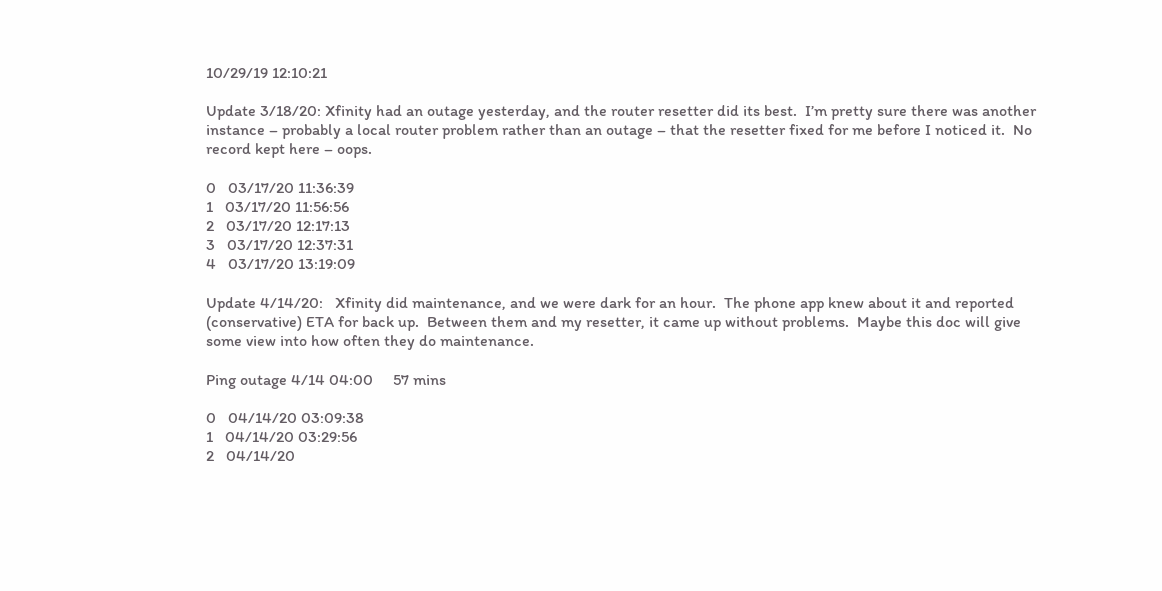10/29/19 12:10:21

Update 3/18/20: Xfinity had an outage yesterday, and the router resetter did its best.  I’m pretty sure there was another instance – probably a local router problem rather than an outage – that the resetter fixed for me before I noticed it.  No record kept here – oops.

0   03/17/20 11:36:39
1   03/17/20 11:56:56
2   03/17/20 12:17:13
3   03/17/20 12:37:31
4   03/17/20 13:19:09

Update 4/14/20:   Xfinity did maintenance, and we were dark for an hour.  The phone app knew about it and reported (conservative) ETA for back up.  Between them and my resetter, it came up without problems.  Maybe this doc will give some view into how often they do maintenance.

Ping outage 4/14 04:00     57 mins

0   04/14/20 03:09:38
1   04/14/20 03:29:56
2   04/14/20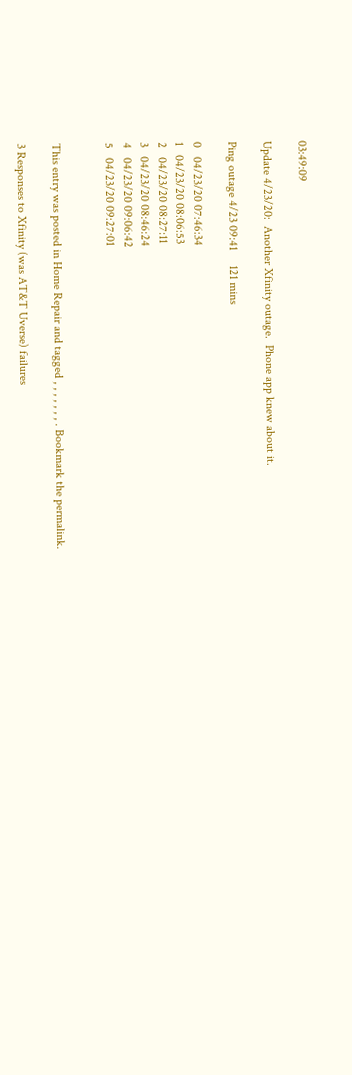03:49:09

Update 4/23/20:  Another Xfinity outage.  Phone app knew about it.

Ping outage 4/23 09:41     121 mins

0   04/23/20 07:46:34
1   04/23/20 08:06:53
2   04/23/20 08:27:11
3   04/23/20 08:46:24
4   04/23/20 09:06:42
5   04/23/20 09:27:01


This entry was posted in Home Repair and tagged , , , , , , , . Bookmark the permalink.

3 Responses to Xfinity (was AT&T Uverse) failures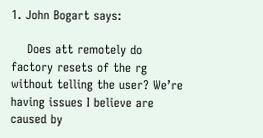1. John Bogart says:

    Does att remotely do factory resets of the rg without telling the user? We’re having issues I believe are caused by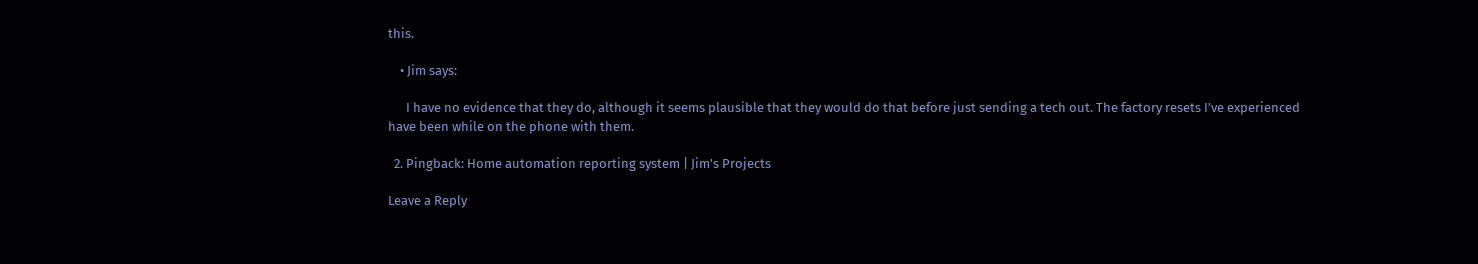this.

    • Jim says:

      I have no evidence that they do, although it seems plausible that they would do that before just sending a tech out. The factory resets I’ve experienced have been while on the phone with them.

  2. Pingback: Home automation reporting system | Jim's Projects

Leave a Reply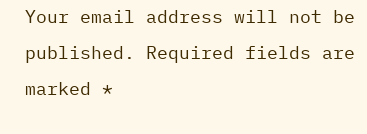Your email address will not be published. Required fields are marked *